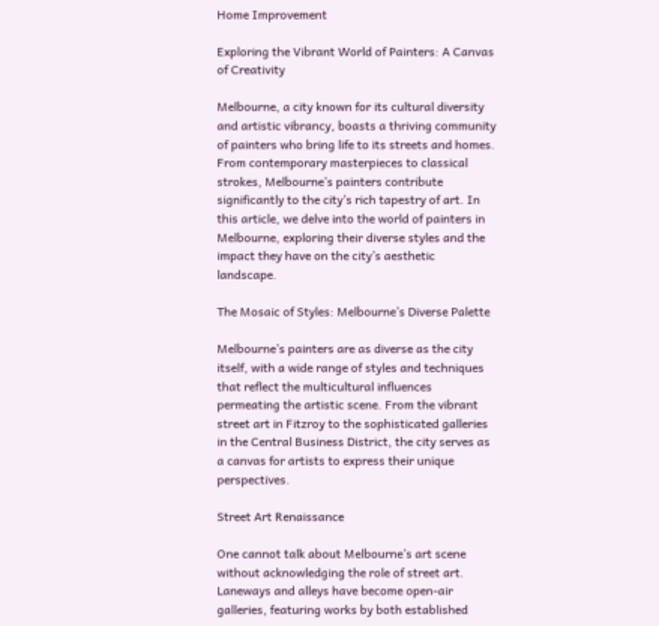Home Improvement

Exploring the Vibrant World of Painters: A Canvas of Creativity

Melbourne, a city known for its cultural diversity and artistic vibrancy, boasts a thriving community of painters who bring life to its streets and homes. From contemporary masterpieces to classical strokes, Melbourne’s painters contribute significantly to the city’s rich tapestry of art. In this article, we delve into the world of painters in Melbourne, exploring their diverse styles and the impact they have on the city’s aesthetic landscape.

The Mosaic of Styles: Melbourne’s Diverse Palette

Melbourne’s painters are as diverse as the city itself, with a wide range of styles and techniques that reflect the multicultural influences permeating the artistic scene. From the vibrant street art in Fitzroy to the sophisticated galleries in the Central Business District, the city serves as a canvas for artists to express their unique perspectives.

Street Art Renaissance

One cannot talk about Melbourne’s art scene without acknowledging the role of street art. Laneways and alleys have become open-air galleries, featuring works by both established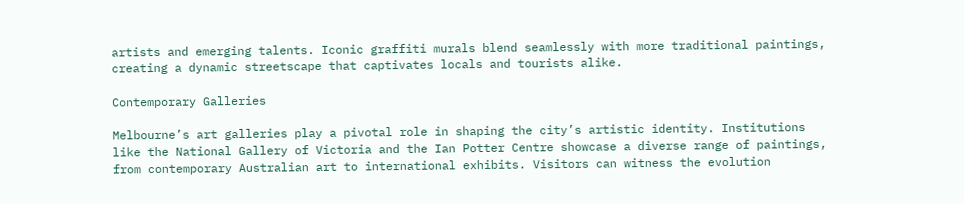artists and emerging talents. Iconic graffiti murals blend seamlessly with more traditional paintings, creating a dynamic streetscape that captivates locals and tourists alike.

Contemporary Galleries

Melbourne’s art galleries play a pivotal role in shaping the city’s artistic identity. Institutions like the National Gallery of Victoria and the Ian Potter Centre showcase a diverse range of paintings, from contemporary Australian art to international exhibits. Visitors can witness the evolution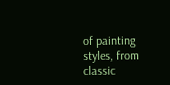of painting styles, from classic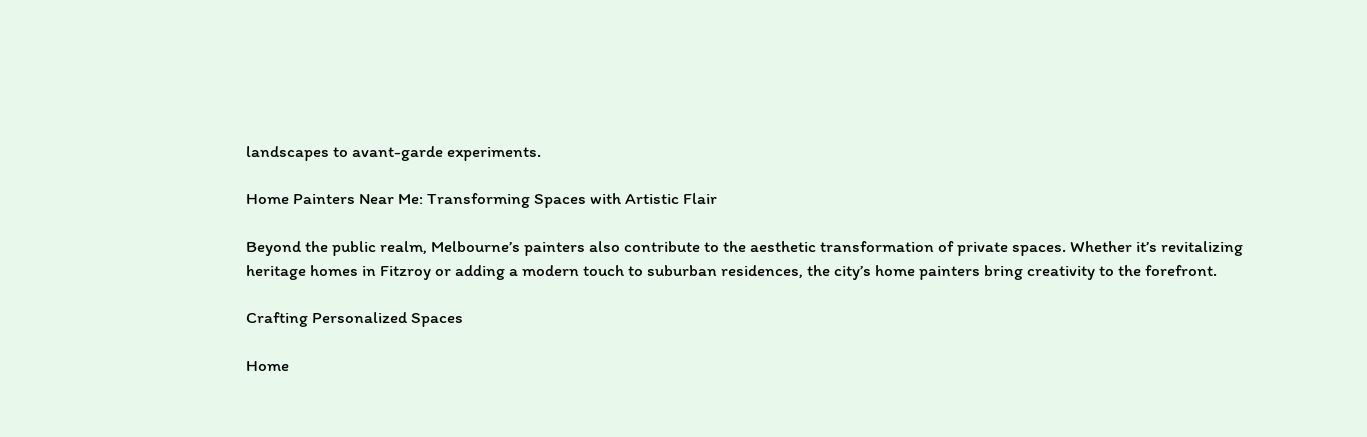landscapes to avant-garde experiments.

Home Painters Near Me: Transforming Spaces with Artistic Flair

Beyond the public realm, Melbourne’s painters also contribute to the aesthetic transformation of private spaces. Whether it’s revitalizing heritage homes in Fitzroy or adding a modern touch to suburban residences, the city’s home painters bring creativity to the forefront.

Crafting Personalized Spaces

Home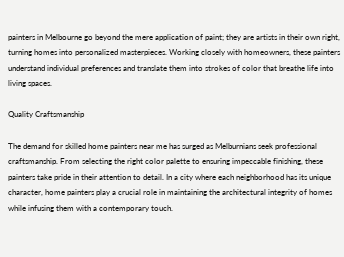painters in Melbourne go beyond the mere application of paint; they are artists in their own right, turning homes into personalized masterpieces. Working closely with homeowners, these painters understand individual preferences and translate them into strokes of color that breathe life into living spaces.

Quality Craftsmanship

The demand for skilled home painters near me has surged as Melburnians seek professional craftsmanship. From selecting the right color palette to ensuring impeccable finishing, these painters take pride in their attention to detail. In a city where each neighborhood has its unique character, home painters play a crucial role in maintaining the architectural integrity of homes while infusing them with a contemporary touch.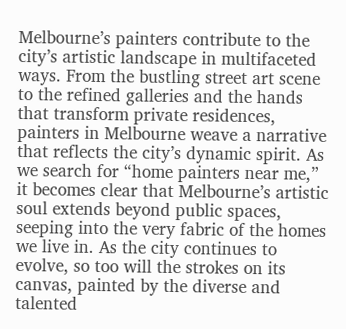Melbourne’s painters contribute to the city’s artistic landscape in multifaceted ways. From the bustling street art scene to the refined galleries and the hands that transform private residences, painters in Melbourne weave a narrative that reflects the city’s dynamic spirit. As we search for “home painters near me,” it becomes clear that Melbourne’s artistic soul extends beyond public spaces, seeping into the very fabric of the homes we live in. As the city continues to evolve, so too will the strokes on its canvas, painted by the diverse and talented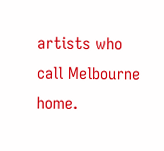artists who call Melbourne home.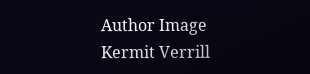Author Image
Kermit Verrill